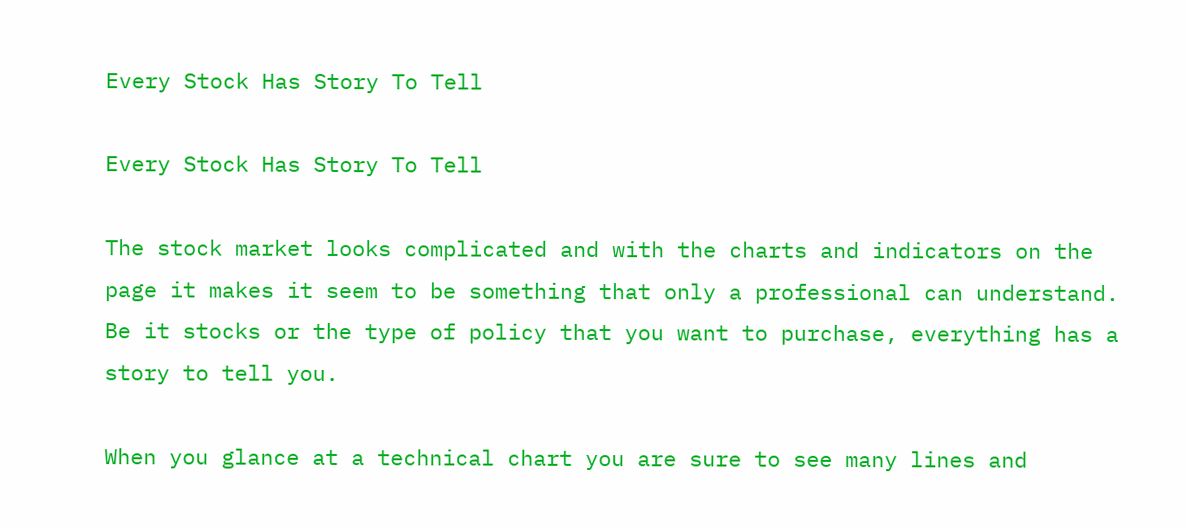Every Stock Has Story To Tell

Every Stock Has Story To Tell

The stock market looks complicated and with the charts and indicators on the page it makes it seem to be something that only a professional can understand. Be it stocks or the type of policy that you want to purchase, everything has a story to tell you.

When you glance at a technical chart you are sure to see many lines and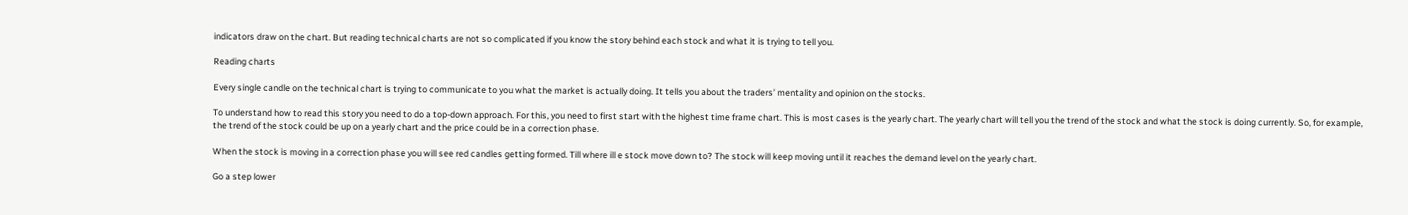indicators draw on the chart. But reading technical charts are not so complicated if you know the story behind each stock and what it is trying to tell you.

Reading charts

Every single candle on the technical chart is trying to communicate to you what the market is actually doing. It tells you about the traders’ mentality and opinion on the stocks.

To understand how to read this story you need to do a top-down approach. For this, you need to first start with the highest time frame chart. This is most cases is the yearly chart. The yearly chart will tell you the trend of the stock and what the stock is doing currently. So, for example, the trend of the stock could be up on a yearly chart and the price could be in a correction phase.

When the stock is moving in a correction phase you will see red candles getting formed. Till where ill e stock move down to? The stock will keep moving until it reaches the demand level on the yearly chart.

Go a step lower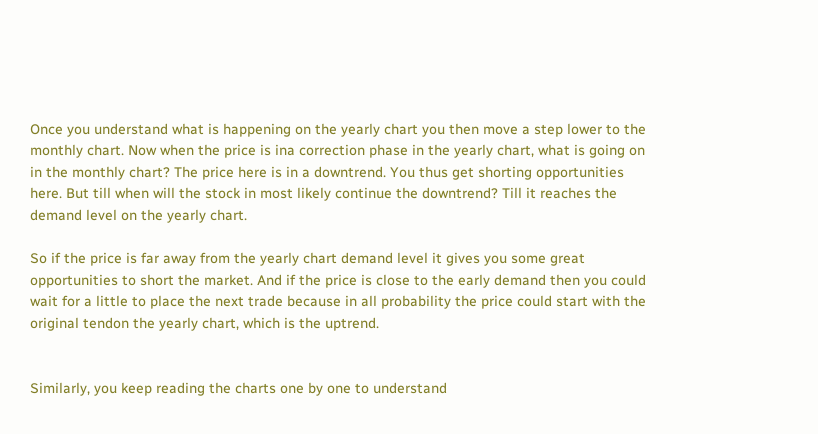Once you understand what is happening on the yearly chart you then move a step lower to the monthly chart. Now when the price is ina correction phase in the yearly chart, what is going on in the monthly chart? The price here is in a downtrend. You thus get shorting opportunities here. But till when will the stock in most likely continue the downtrend? Till it reaches the demand level on the yearly chart.

So if the price is far away from the yearly chart demand level it gives you some great opportunities to short the market. And if the price is close to the early demand then you could wait for a little to place the next trade because in all probability the price could start with the original tendon the yearly chart, which is the uptrend.


Similarly, you keep reading the charts one by one to understand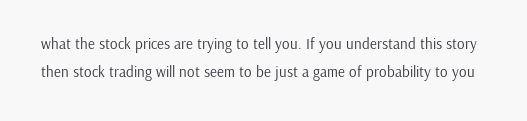what the stock prices are trying to tell you. If you understand this story then stock trading will not seem to be just a game of probability to you